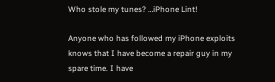Who stole my tunes? …iPhone Lint!

Anyone who has followed my iPhone exploits knows that I have become a repair guy in my spare time. I have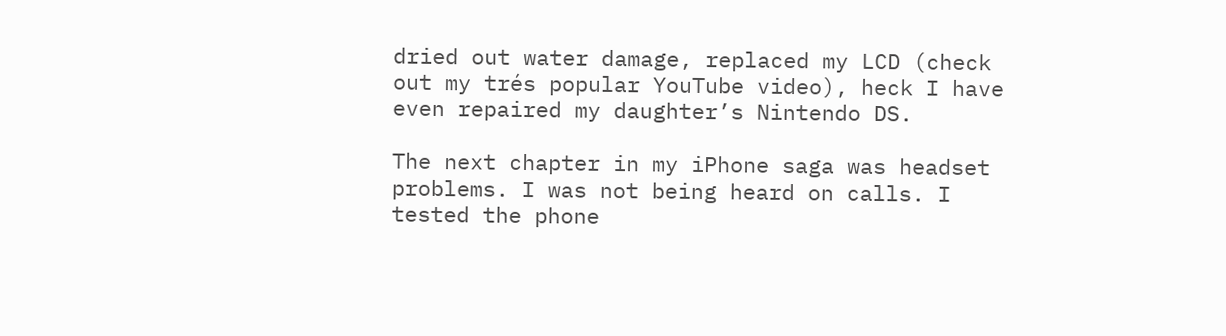dried out water damage, replaced my LCD (check out my trés popular YouTube video), heck I have even repaired my daughter’s Nintendo DS.

The next chapter in my iPhone saga was headset problems. I was not being heard on calls. I tested the phone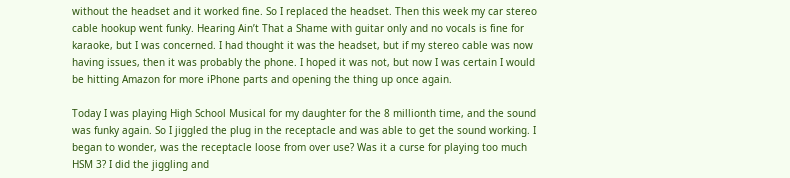without the headset and it worked fine. So I replaced the headset. Then this week my car stereo cable hookup went funky. Hearing Ain’t That a Shame with guitar only and no vocals is fine for karaoke, but I was concerned. I had thought it was the headset, but if my stereo cable was now having issues, then it was probably the phone. I hoped it was not, but now I was certain I would be hitting Amazon for more iPhone parts and opening the thing up once again.

Today I was playing High School Musical for my daughter for the 8 millionth time, and the sound was funky again. So I jiggled the plug in the receptacle and was able to get the sound working. I began to wonder, was the receptacle loose from over use? Was it a curse for playing too much HSM 3? I did the jiggling and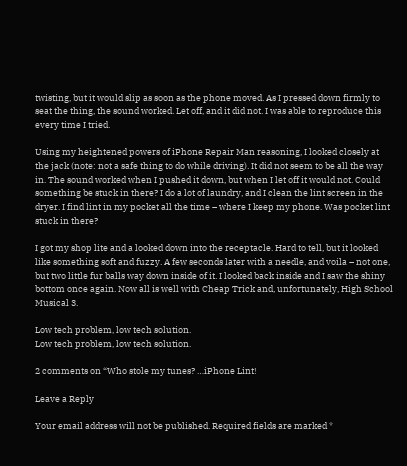twisting, but it would slip as soon as the phone moved. As I pressed down firmly to seat the thing, the sound worked. Let off, and it did not. I was able to reproduce this every time I tried.

Using my heightened powers of iPhone Repair Man reasoning, I looked closely at the jack (note: not a safe thing to do while driving). It did not seem to be all the way in. The sound worked when I pushed it down, but when I let off it would not. Could something be stuck in there? I do a lot of laundry, and I clean the lint screen in the dryer. I find lint in my pocket all the time – where I keep my phone. Was pocket lint stuck in there?

I got my shop lite and a looked down into the receptacle. Hard to tell, but it looked like something soft and fuzzy. A few seconds later with a needle, and voila – not one, but two little fur balls way down inside of it. I looked back inside and I saw the shiny bottom once again. Now all is well with Cheap Trick and, unfortunately, High School Musical 3.

Low tech problem, low tech solution.
Low tech problem, low tech solution.

2 comments on “Who stole my tunes? …iPhone Lint!

Leave a Reply

Your email address will not be published. Required fields are marked *